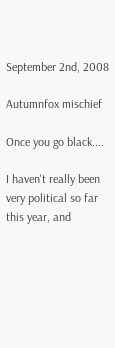September 2nd, 2008

Autumnfox mischief

Once you go black....

I haven't really been very political so far this year, and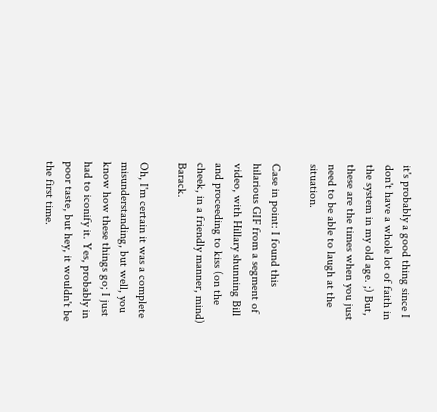it's probably a good thing since I don't have a whole lot of faith in the system in my old age. ;) But, these are the times when you just need to be able to laugh at the situation.

Case in point: I found this hilarious GIF from a segment of video, with Hillary shunning Bill and proceeding to kiss (on the cheek, in a friendly manner, mind) Barack.

Oh, I'm certain it was a complete misunderstanding, but well, you know how these things go; I just had to iconify it. Yes, probably in poor taste, but hey, it wouldn't be the first time.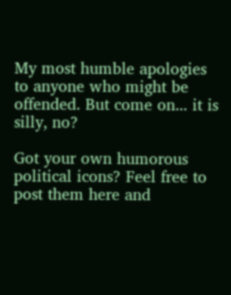My most humble apologies to anyone who might be offended. But come on... it is silly, no?

Got your own humorous political icons? Feel free to post them here and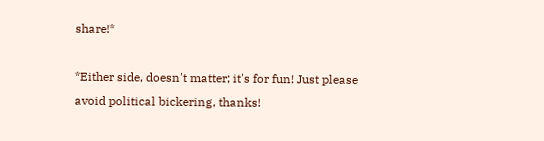share!*

*Either side, doesn't matter; it's for fun! Just please avoid political bickering, thanks!